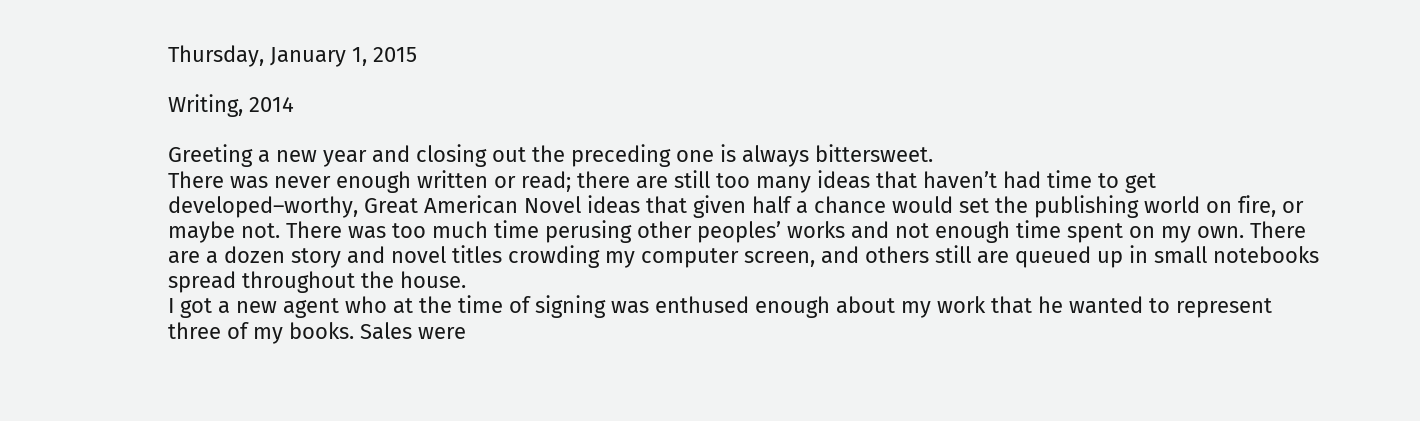Thursday, January 1, 2015

Writing, 2014

Greeting a new year and closing out the preceding one is always bittersweet.
There was never enough written or read; there are still too many ideas that haven’t had time to get developed–worthy, Great American Novel ideas that given half a chance would set the publishing world on fire, or maybe not. There was too much time perusing other peoples’ works and not enough time spent on my own. There are a dozen story and novel titles crowding my computer screen, and others still are queued up in small notebooks spread throughout the house.
I got a new agent who at the time of signing was enthused enough about my work that he wanted to represent three of my books. Sales were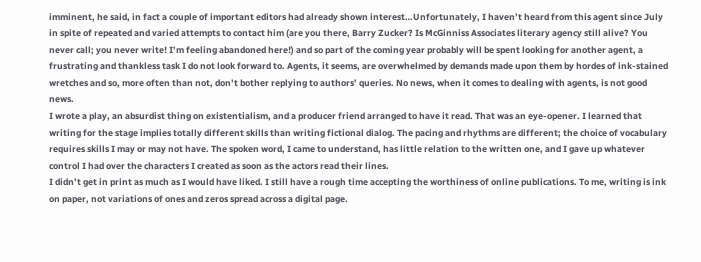imminent, he said, in fact a couple of important editors had already shown interest…Unfortunately, I haven’t heard from this agent since July in spite of repeated and varied attempts to contact him (are you there, Barry Zucker? Is McGinniss Associates literary agency still alive? You never call; you never write! I’m feeling abandoned here!) and so part of the coming year probably will be spent looking for another agent, a frustrating and thankless task I do not look forward to. Agents, it seems, are overwhelmed by demands made upon them by hordes of ink-stained wretches and so, more often than not, don’t bother replying to authors’ queries. No news, when it comes to dealing with agents, is not good news.
I wrote a play, an absurdist thing on existentialism, and a producer friend arranged to have it read. That was an eye-opener. I learned that writing for the stage implies totally different skills than writing fictional dialog. The pacing and rhythms are different; the choice of vocabulary requires skills I may or may not have. The spoken word, I came to understand, has little relation to the written one, and I gave up whatever control I had over the characters I created as soon as the actors read their lines.
I didn’t get in print as much as I would have liked. I still have a rough time accepting the worthiness of online publications. To me, writing is ink on paper, not variations of ones and zeros spread across a digital page.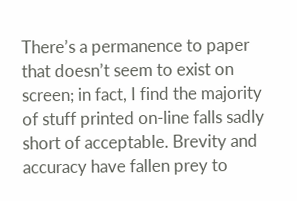There’s a permanence to paper that doesn’t seem to exist on screen; in fact, I find the majority of stuff printed on-line falls sadly short of acceptable. Brevity and accuracy have fallen prey to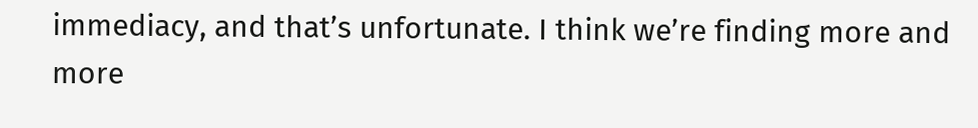immediacy, and that’s unfortunate. I think we’re finding more and more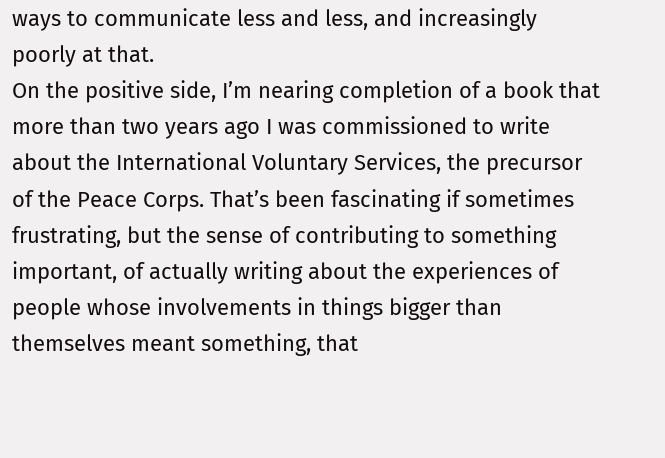ways to communicate less and less, and increasingly poorly at that.
On the positive side, I’m nearing completion of a book that more than two years ago I was commissioned to write about the International Voluntary Services, the precursor of the Peace Corps. That’s been fascinating if sometimes frustrating, but the sense of contributing to something important, of actually writing about the experiences of people whose involvements in things bigger than themselves meant something, that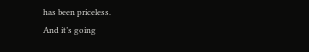has been priceless.
And it’s going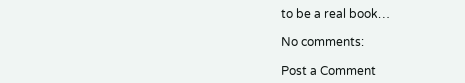to be a real book…

No comments:

Post a Comment